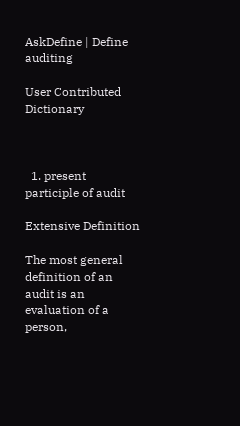AskDefine | Define auditing

User Contributed Dictionary



  1. present participle of audit

Extensive Definition

The most general definition of an audit is an evaluation of a person,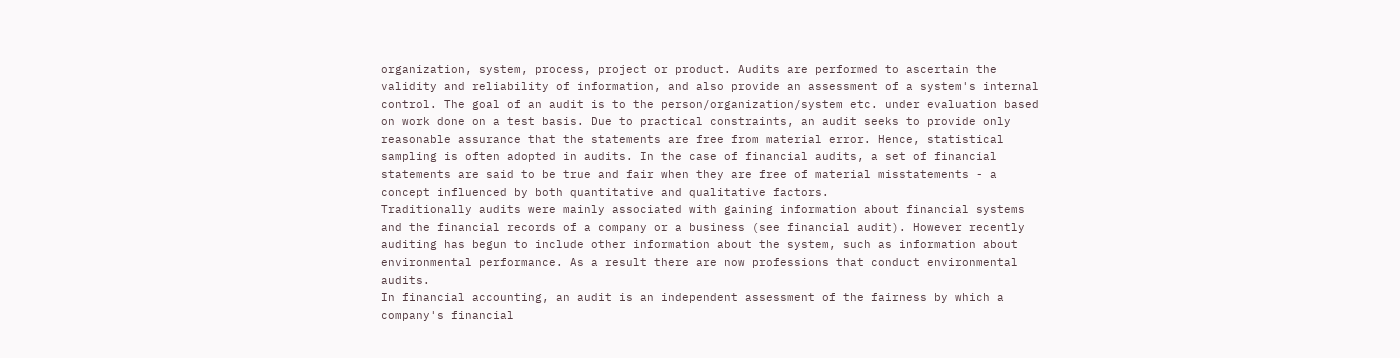organization, system, process, project or product. Audits are performed to ascertain the validity and reliability of information, and also provide an assessment of a system's internal control. The goal of an audit is to the person/organization/system etc. under evaluation based on work done on a test basis. Due to practical constraints, an audit seeks to provide only reasonable assurance that the statements are free from material error. Hence, statistical sampling is often adopted in audits. In the case of financial audits, a set of financial statements are said to be true and fair when they are free of material misstatements - a concept influenced by both quantitative and qualitative factors.
Traditionally audits were mainly associated with gaining information about financial systems and the financial records of a company or a business (see financial audit). However recently auditing has begun to include other information about the system, such as information about environmental performance. As a result there are now professions that conduct environmental audits.
In financial accounting, an audit is an independent assessment of the fairness by which a company's financial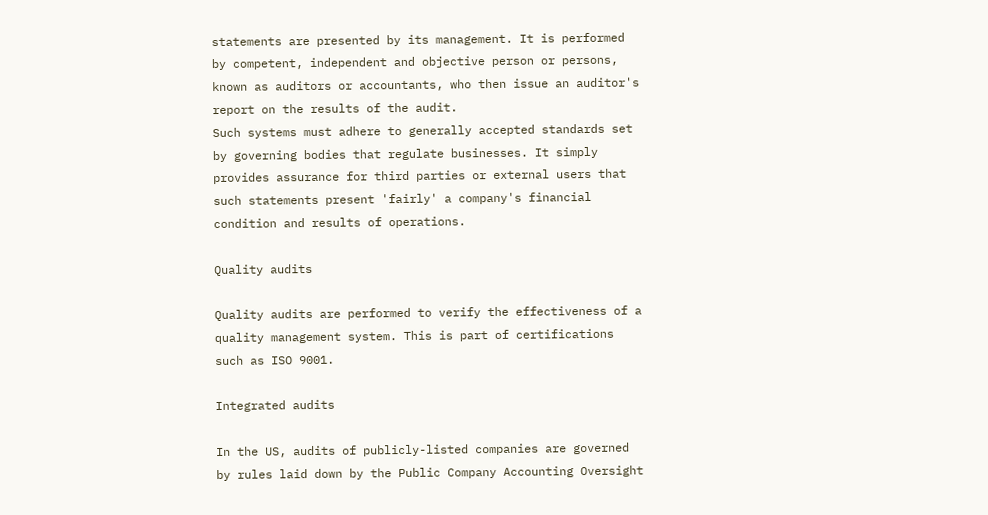statements are presented by its management. It is performed by competent, independent and objective person or persons, known as auditors or accountants, who then issue an auditor's report on the results of the audit.
Such systems must adhere to generally accepted standards set by governing bodies that regulate businesses. It simply provides assurance for third parties or external users that such statements present 'fairly' a company's financial condition and results of operations.

Quality audits

Quality audits are performed to verify the effectiveness of a quality management system. This is part of certifications such as ISO 9001.

Integrated audits

In the US, audits of publicly-listed companies are governed by rules laid down by the Public Company Accounting Oversight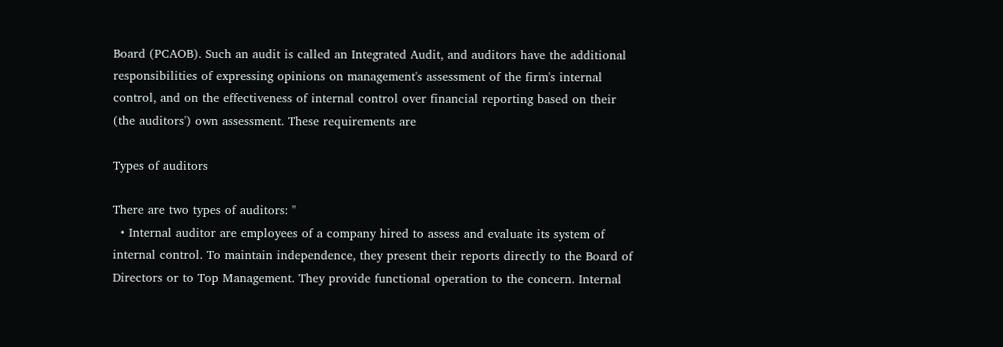Board (PCAOB). Such an audit is called an Integrated Audit, and auditors have the additional responsibilities of expressing opinions on management's assessment of the firm's internal control, and on the effectiveness of internal control over financial reporting based on their (the auditors') own assessment. These requirements are

Types of auditors

There are two types of auditors: ''
  • Internal auditor are employees of a company hired to assess and evaluate its system of internal control. To maintain independence, they present their reports directly to the Board of Directors or to Top Management. They provide functional operation to the concern. Internal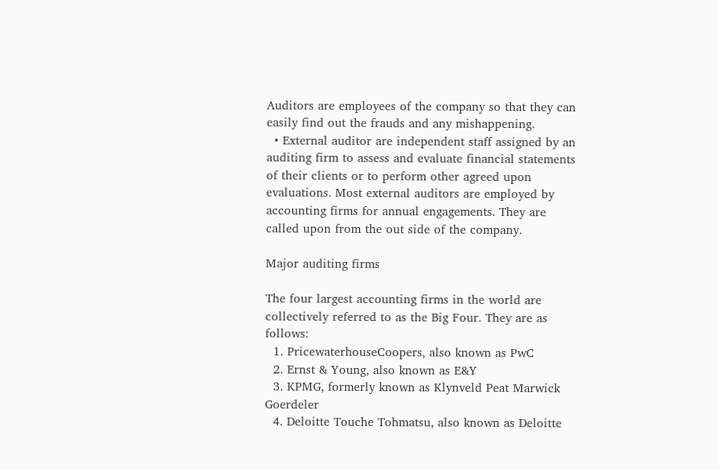Auditors are employees of the company so that they can easily find out the frauds and any mishappening.
  • External auditor are independent staff assigned by an auditing firm to assess and evaluate financial statements of their clients or to perform other agreed upon evaluations. Most external auditors are employed by accounting firms for annual engagements. They are called upon from the out side of the company.

Major auditing firms

The four largest accounting firms in the world are collectively referred to as the Big Four. They are as follows:
  1. PricewaterhouseCoopers, also known as PwC
  2. Ernst & Young, also known as E&Y
  3. KPMG, formerly known as Klynveld Peat Marwick Goerdeler
  4. Deloitte Touche Tohmatsu, also known as Deloitte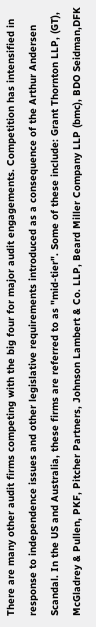There are many other audit firms competing with the big four for major audit engagements. Competition has intensified in response to independence issues and other legislative requirements introduced as a consequence of the Arthur Andersen Scandal. In the US and Australia, these firms are referred to as "mid-tier". Some of these include: Grant Thornton LLP, (GT), McGladrey & Pullen, PKF, Pitcher Partners, Johnson Lambert & Co. LLP, Beard Miller Company LLP (bmc), BDO Seidman,DFK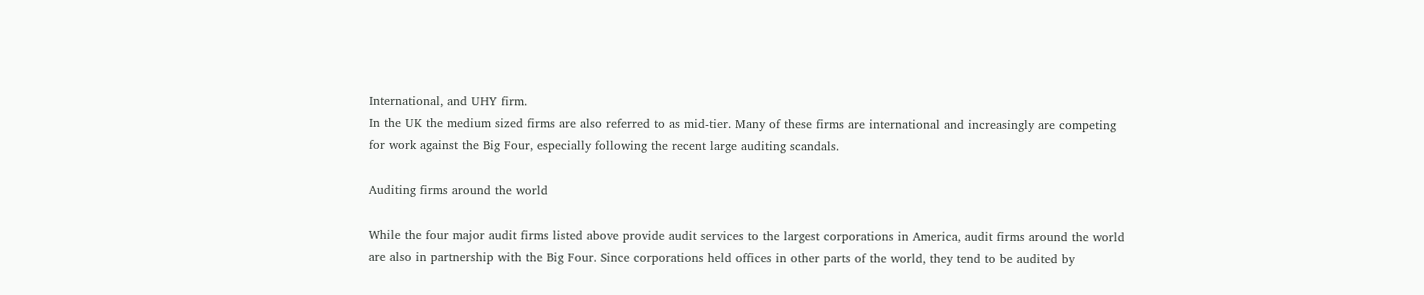International, and UHY firm.
In the UK the medium sized firms are also referred to as mid-tier. Many of these firms are international and increasingly are competing for work against the Big Four, especially following the recent large auditing scandals.

Auditing firms around the world

While the four major audit firms listed above provide audit services to the largest corporations in America, audit firms around the world are also in partnership with the Big Four. Since corporations held offices in other parts of the world, they tend to be audited by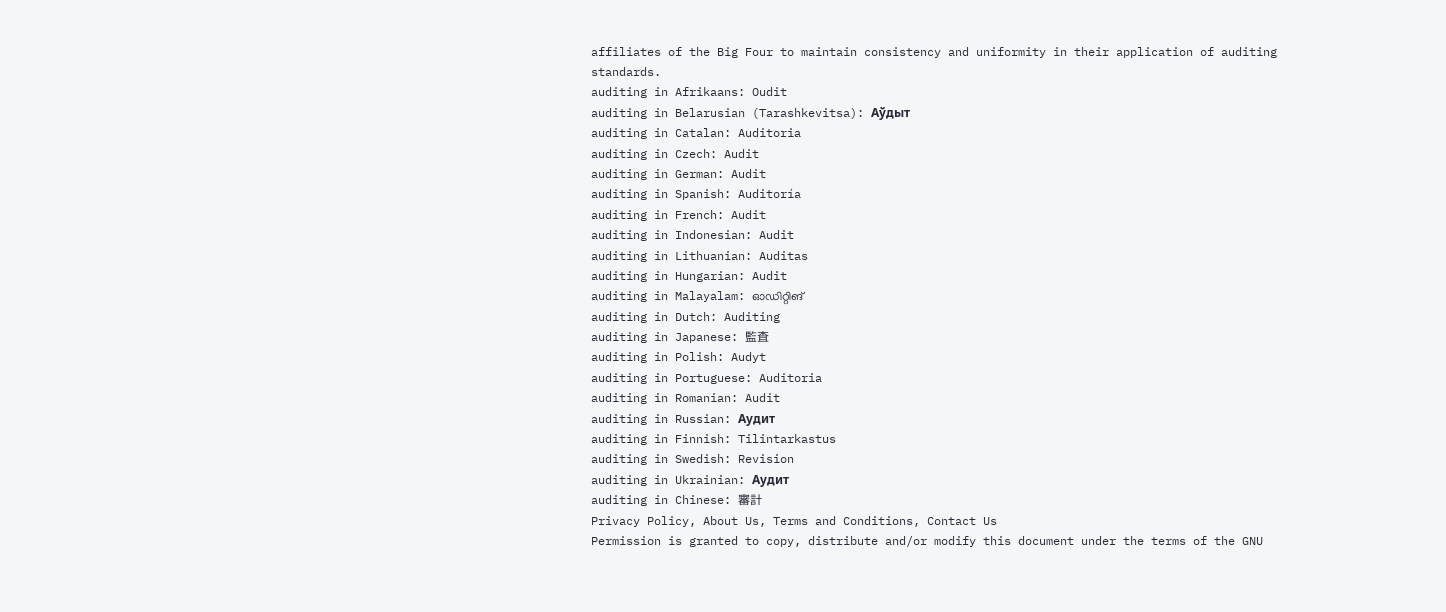affiliates of the Big Four to maintain consistency and uniformity in their application of auditing standards.
auditing in Afrikaans: Oudit
auditing in Belarusian (Tarashkevitsa): Аўдыт
auditing in Catalan: Auditoria
auditing in Czech: Audit
auditing in German: Audit
auditing in Spanish: Auditoría
auditing in French: Audit
auditing in Indonesian: Audit
auditing in Lithuanian: Auditas
auditing in Hungarian: Audit
auditing in Malayalam: ഓഡിറ്റിങ്
auditing in Dutch: Auditing
auditing in Japanese: 監査
auditing in Polish: Audyt
auditing in Portuguese: Auditoria
auditing in Romanian: Audit
auditing in Russian: Аудит
auditing in Finnish: Tilintarkastus
auditing in Swedish: Revision
auditing in Ukrainian: Аудит
auditing in Chinese: 審計
Privacy Policy, About Us, Terms and Conditions, Contact Us
Permission is granted to copy, distribute and/or modify this document under the terms of the GNU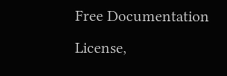Free Documentation License,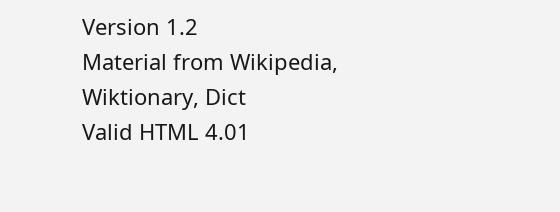Version 1.2
Material from Wikipedia, Wiktionary, Dict
Valid HTML 4.01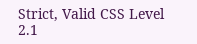Strict, Valid CSS Level 2.1